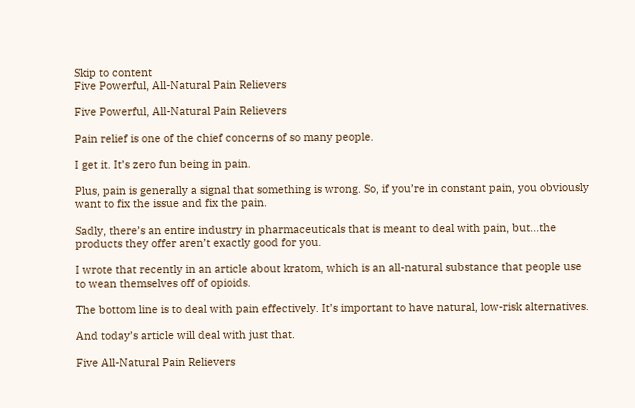Skip to content
Five Powerful, All-Natural Pain Relievers

Five Powerful, All-Natural Pain Relievers

Pain relief is one of the chief concerns of so many people.

I get it. It’s zero fun being in pain.

Plus, pain is generally a signal that something is wrong. So, if you’re in constant pain, you obviously want to fix the issue and fix the pain.

Sadly, there’s an entire industry in pharmaceuticals that is meant to deal with pain, but…the products they offer aren’t exactly good for you.

I wrote that recently in an article about kratom, which is an all-natural substance that people use to wean themselves off of opioids.

The bottom line is to deal with pain effectively. It’s important to have natural, low-risk alternatives.

And today’s article will deal with just that.

Five All-Natural Pain Relievers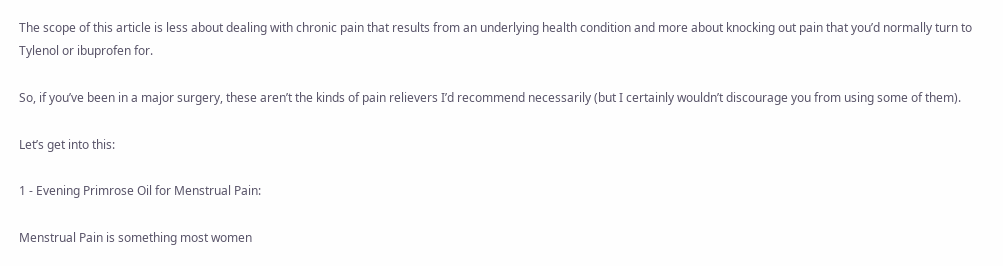The scope of this article is less about dealing with chronic pain that results from an underlying health condition and more about knocking out pain that you’d normally turn to Tylenol or ibuprofen for.

So, if you’ve been in a major surgery, these aren’t the kinds of pain relievers I’d recommend necessarily (but I certainly wouldn’t discourage you from using some of them).

Let’s get into this:

1 - Evening Primrose Oil for Menstrual Pain:

Menstrual Pain is something most women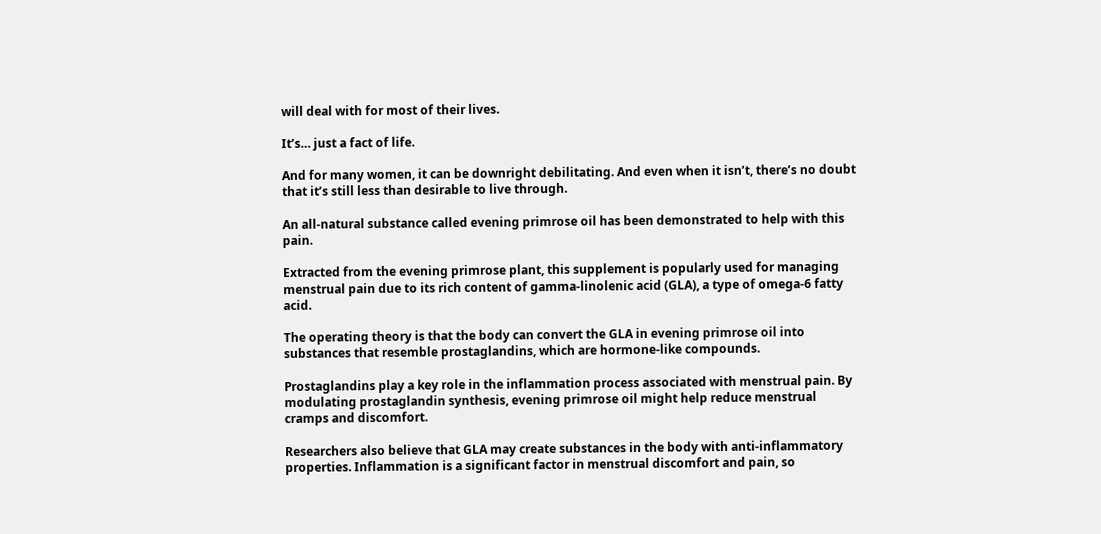will deal with for most of their lives.

It’s… just a fact of life.

And for many women, it can be downright debilitating. And even when it isn’t, there’s no doubt that it’s still less than desirable to live through.

An all-natural substance called evening primrose oil has been demonstrated to help with this pain.

Extracted from the evening primrose plant, this supplement is popularly used for managing menstrual pain due to its rich content of gamma-linolenic acid (GLA), a type of omega-6 fatty acid.

The operating theory is that the body can convert the GLA in evening primrose oil into substances that resemble prostaglandins, which are hormone-like compounds.

Prostaglandins play a key role in the inflammation process associated with menstrual pain. By modulating prostaglandin synthesis, evening primrose oil might help reduce menstrual cramps and discomfort.

Researchers also believe that GLA may create substances in the body with anti-inflammatory properties. Inflammation is a significant factor in menstrual discomfort and pain, so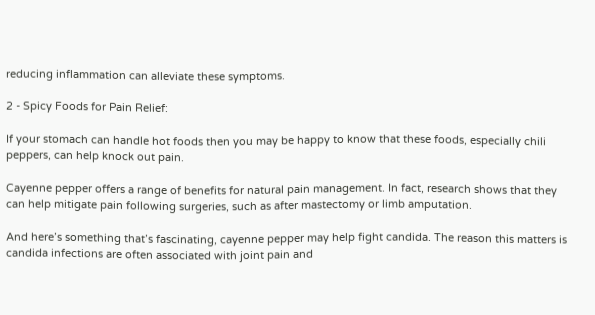reducing inflammation can alleviate these symptoms.

2 - Spicy Foods for Pain Relief:

If your stomach can handle hot foods then you may be happy to know that these foods, especially chili peppers, can help knock out pain.

Cayenne pepper offers a range of benefits for natural pain management. In fact, research shows that they can help mitigate pain following surgeries, such as after mastectomy or limb amputation.

And here’s something that’s fascinating, cayenne pepper may help fight candida. The reason this matters is candida infections are often associated with joint pain and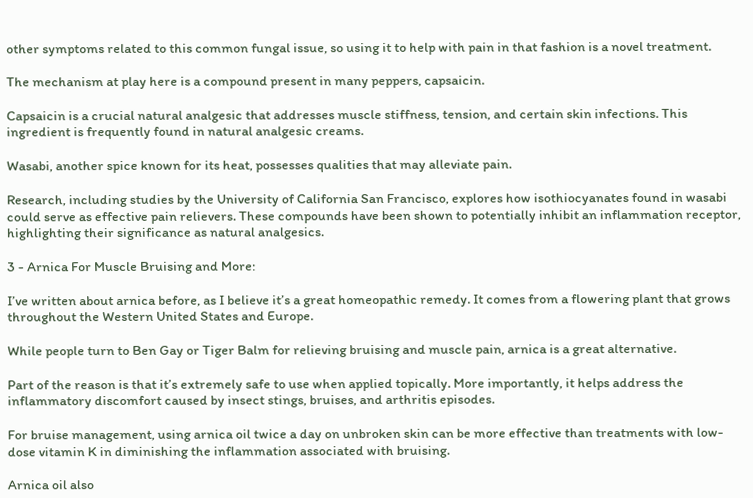other symptoms related to this common fungal issue, so using it to help with pain in that fashion is a novel treatment.

The mechanism at play here is a compound present in many peppers, capsaicin.

Capsaicin is a crucial natural analgesic that addresses muscle stiffness, tension, and certain skin infections. This ingredient is frequently found in natural analgesic creams.

Wasabi, another spice known for its heat, possesses qualities that may alleviate pain.

Research, including studies by the University of California San Francisco, explores how isothiocyanates found in wasabi could serve as effective pain relievers. These compounds have been shown to potentially inhibit an inflammation receptor, highlighting their significance as natural analgesics.

3 - Arnica For Muscle Bruising and More:

I’ve written about arnica before, as I believe it’s a great homeopathic remedy. It comes from a flowering plant that grows throughout the Western United States and Europe.

While people turn to Ben Gay or Tiger Balm for relieving bruising and muscle pain, arnica is a great alternative.

Part of the reason is that it’s extremely safe to use when applied topically. More importantly, it helps address the inflammatory discomfort caused by insect stings, bruises, and arthritis episodes.

For bruise management, using arnica oil twice a day on unbroken skin can be more effective than treatments with low-dose vitamin K in diminishing the inflammation associated with bruising.

Arnica oil also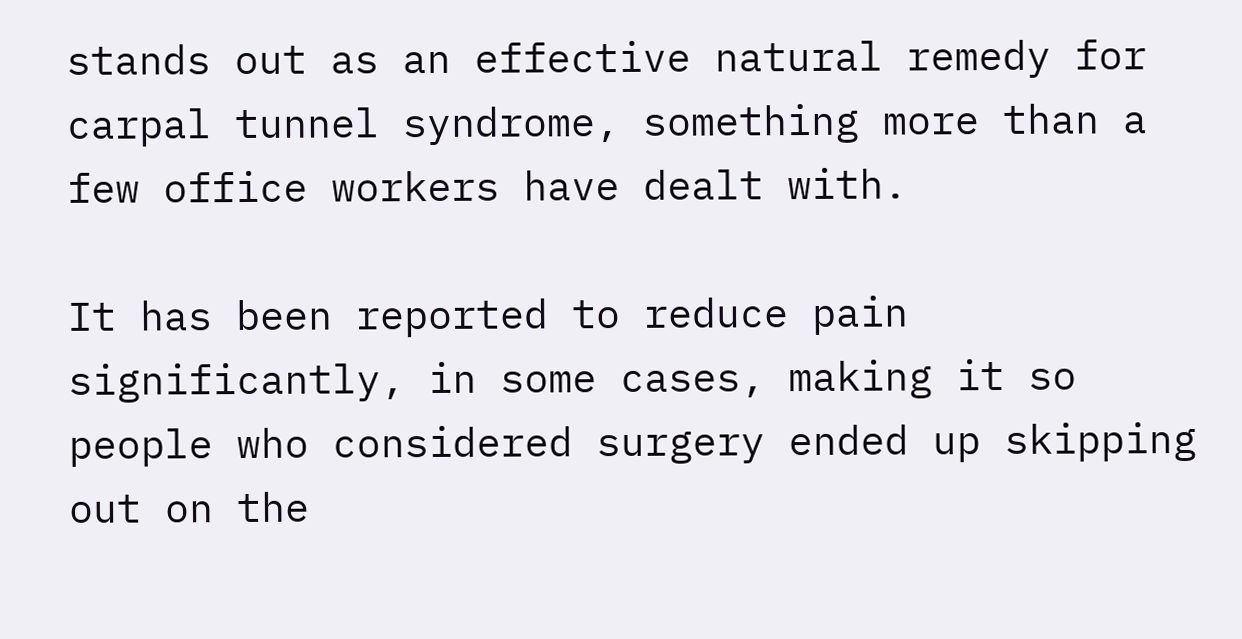stands out as an effective natural remedy for carpal tunnel syndrome, something more than a few office workers have dealt with.

It has been reported to reduce pain significantly, in some cases, making it so people who considered surgery ended up skipping out on the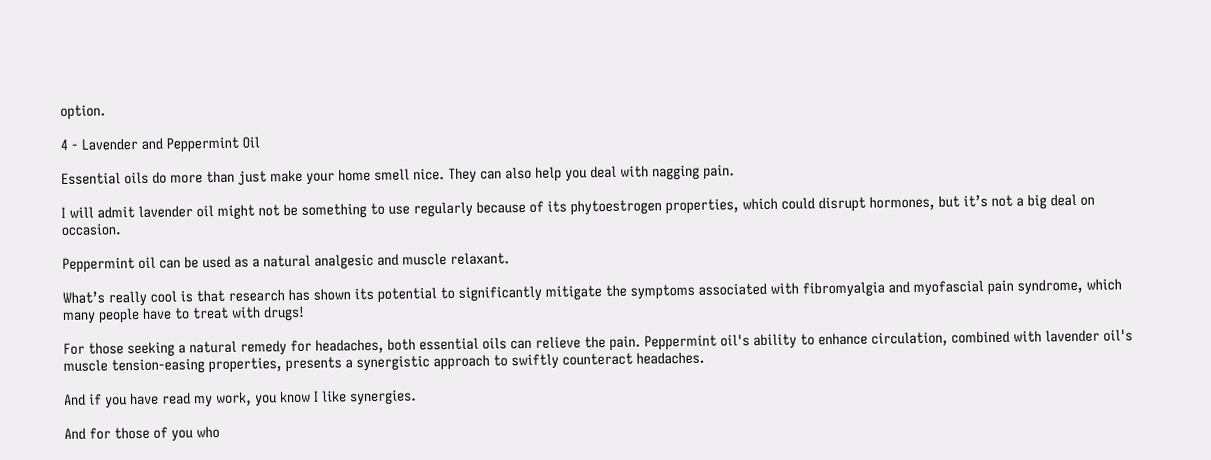option.

4 - Lavender and Peppermint Oil

Essential oils do more than just make your home smell nice. They can also help you deal with nagging pain.

I will admit lavender oil might not be something to use regularly because of its phytoestrogen properties, which could disrupt hormones, but it’s not a big deal on occasion.

Peppermint oil can be used as a natural analgesic and muscle relaxant.

What’s really cool is that research has shown its potential to significantly mitigate the symptoms associated with fibromyalgia and myofascial pain syndrome, which many people have to treat with drugs!

For those seeking a natural remedy for headaches, both essential oils can relieve the pain. Peppermint oil's ability to enhance circulation, combined with lavender oil's muscle tension-easing properties, presents a synergistic approach to swiftly counteract headaches.

And if you have read my work, you know I like synergies.

And for those of you who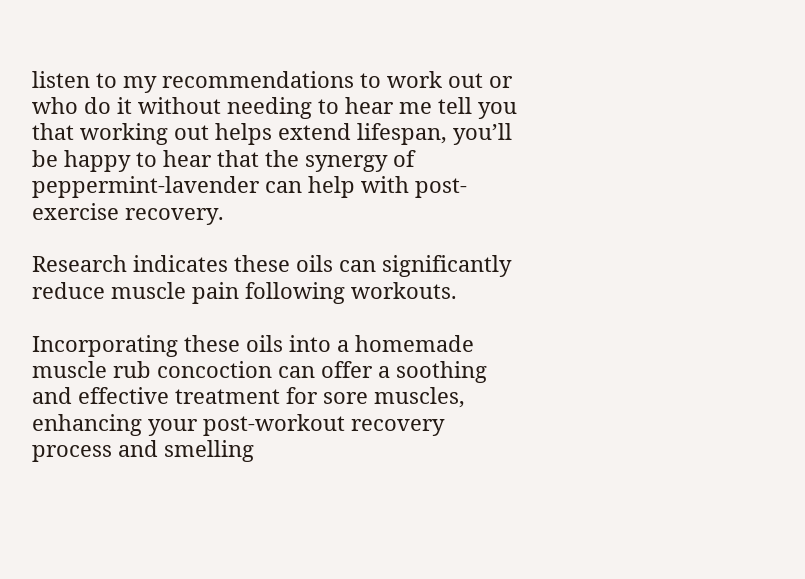listen to my recommendations to work out or who do it without needing to hear me tell you that working out helps extend lifespan, you’ll be happy to hear that the synergy of peppermint-lavender can help with post-exercise recovery.

Research indicates these oils can significantly reduce muscle pain following workouts.

Incorporating these oils into a homemade muscle rub concoction can offer a soothing and effective treatment for sore muscles, enhancing your post-workout recovery process and smelling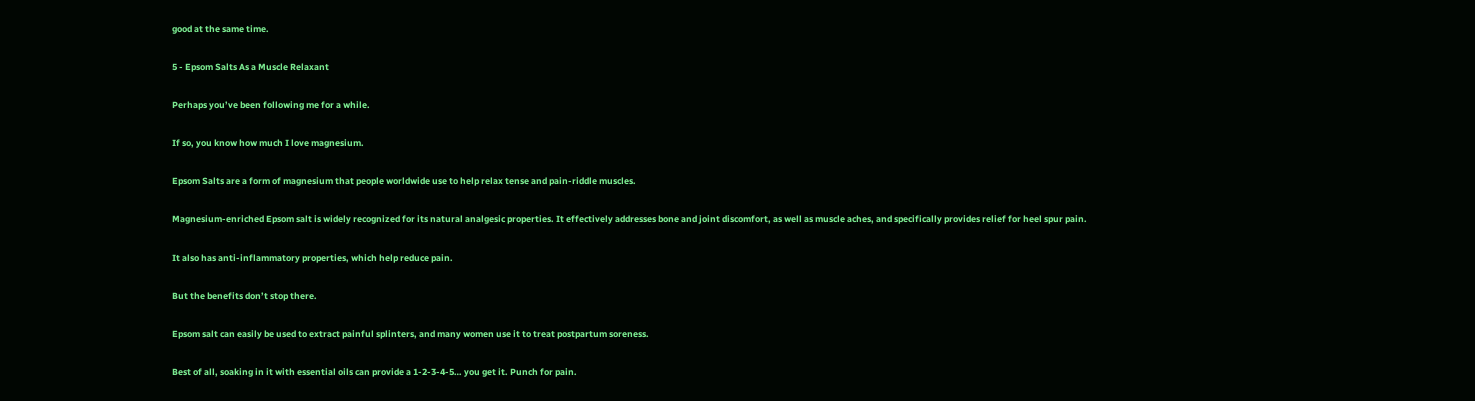good at the same time.

5 - Epsom Salts As a Muscle Relaxant

Perhaps you’ve been following me for a while.

If so, you know how much I love magnesium.

Epsom Salts are a form of magnesium that people worldwide use to help relax tense and pain-riddle muscles.

Magnesium-enriched Epsom salt is widely recognized for its natural analgesic properties. It effectively addresses bone and joint discomfort, as well as muscle aches, and specifically provides relief for heel spur pain.

It also has anti-inflammatory properties, which help reduce pain.

But the benefits don’t stop there.

Epsom salt can easily be used to extract painful splinters, and many women use it to treat postpartum soreness.

Best of all, soaking in it with essential oils can provide a 1-2-3-4-5… you get it. Punch for pain.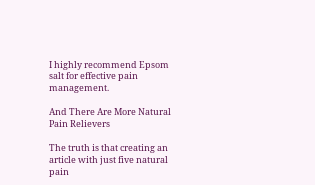I highly recommend Epsom salt for effective pain management.

And There Are More Natural Pain Relievers

The truth is that creating an article with just five natural pain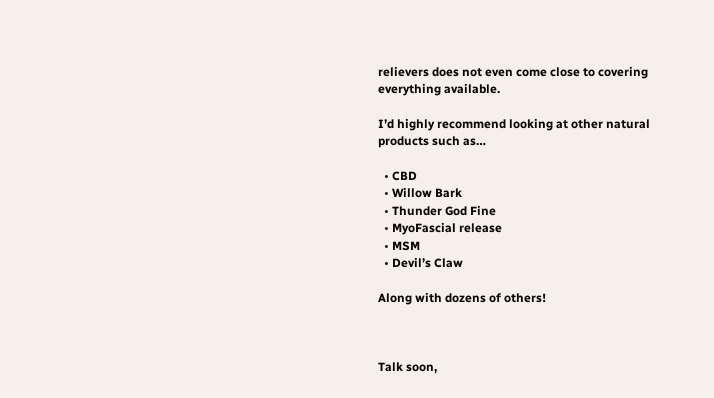relievers does not even come close to covering everything available.

I’d highly recommend looking at other natural products such as…

  • CBD
  • Willow Bark
  • Thunder God Fine
  • MyoFascial release
  • MSM
  • Devil’s Claw

Along with dozens of others!



Talk soon,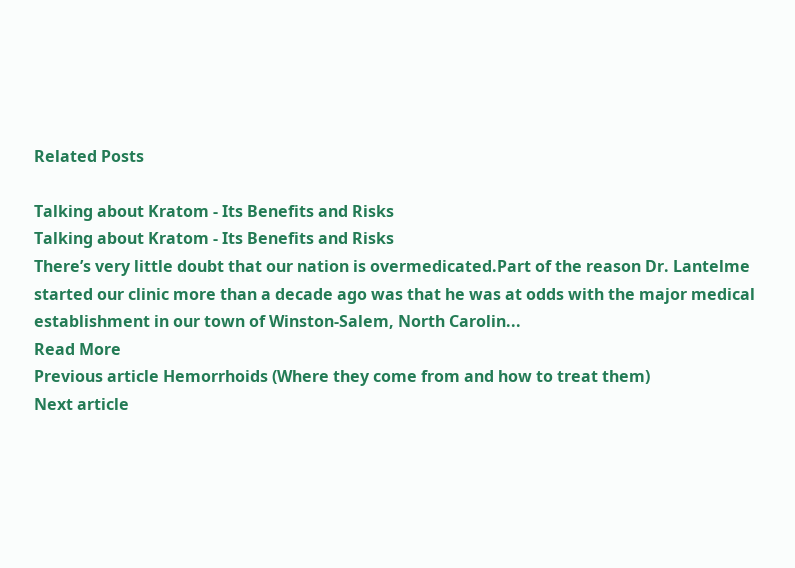Related Posts

Talking about Kratom - Its Benefits and Risks
Talking about Kratom - Its Benefits and Risks
There’s very little doubt that our nation is overmedicated.Part of the reason Dr. Lantelme started our clinic more than a decade ago was that he was at odds with the major medical establishment in our town of Winston-Salem, North Carolin...
Read More
Previous article Hemorrhoids (Where they come from and how to treat them)
Next article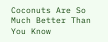Coconuts Are So Much Better Than You Know